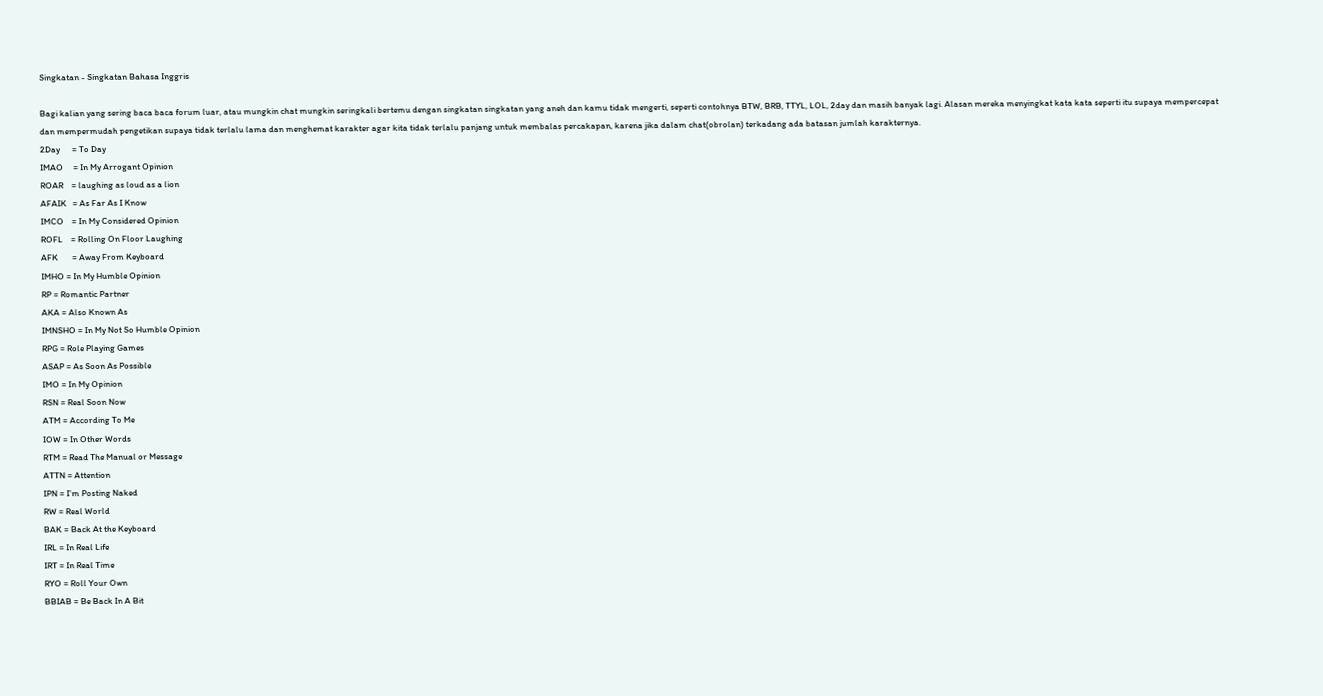Singkatan - Singkatan Bahasa Inggris

Bagi kalian yang sering baca baca forum luar, atau mungkin chat mungkin seringkali bertemu dengan singkatan singkatan yang aneh dan kamu tidak mengerti, seperti contohnya BTW, BRB, TTYL, LOL, 2day dan masih banyak lagi. Alasan mereka menyingkat kata kata seperti itu supaya mempercepat dan mempermudah pengetikan supaya tidak terlalu lama dan menghemat karakter agar kita tidak terlalu panjang untuk membalas percakapan, karena jika dalam chat(obrolan) terkadang ada batasan jumlah karakternya.
2Day      = To Day
IMAO     = In My Arrogant Opinion
ROAR    = laughing as loud as a lion
AFAIK   = As Far As I Know
IMCO    = In My Considered Opinion
ROFL    = Rolling On Floor Laughing
AFK       = Away From Keyboard
IMHO = In My Humble Opinion
RP = Romantic Partner
AKA = Also Known As
IMNSHO = In My Not So Humble Opinion
RPG = Role Playing Games
ASAP = As Soon As Possible
IMO = In My Opinion
RSN = Real Soon Now
ATM = According To Me
IOW = In Other Words
RTM = Read The Manual or Message
ATTN = Attention
IPN = I’m Posting Naked
RW = Real World
BAK = Back At the Keyboard
IRL = In Real Life
IRT = In Real Time
RYO = Roll Your Own
BBIAB = Be Back In A Bit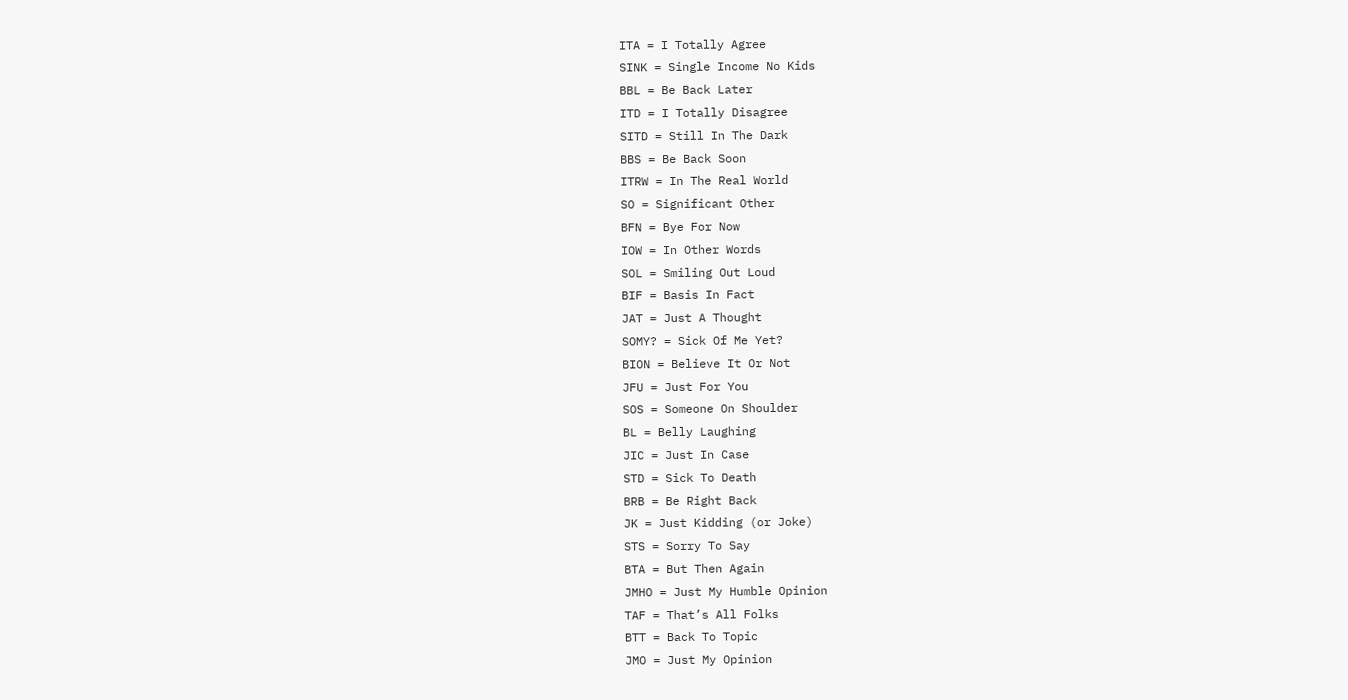ITA = I Totally Agree
SINK = Single Income No Kids
BBL = Be Back Later
ITD = I Totally Disagree
SITD = Still In The Dark
BBS = Be Back Soon
ITRW = In The Real World
SO = Significant Other
BFN = Bye For Now
IOW = In Other Words
SOL = Smiling Out Loud
BIF = Basis In Fact
JAT = Just A Thought
SOMY? = Sick Of Me Yet?
BION = Believe It Or Not
JFU = Just For You
SOS = Someone On Shoulder
BL = Belly Laughing
JIC = Just In Case
STD = Sick To Death
BRB = Be Right Back
JK = Just Kidding (or Joke)
STS = Sorry To Say
BTA = But Then Again
JMHO = Just My Humble Opinion
TAF = That’s All Folks
BTT = Back To Topic
JMO = Just My Opinion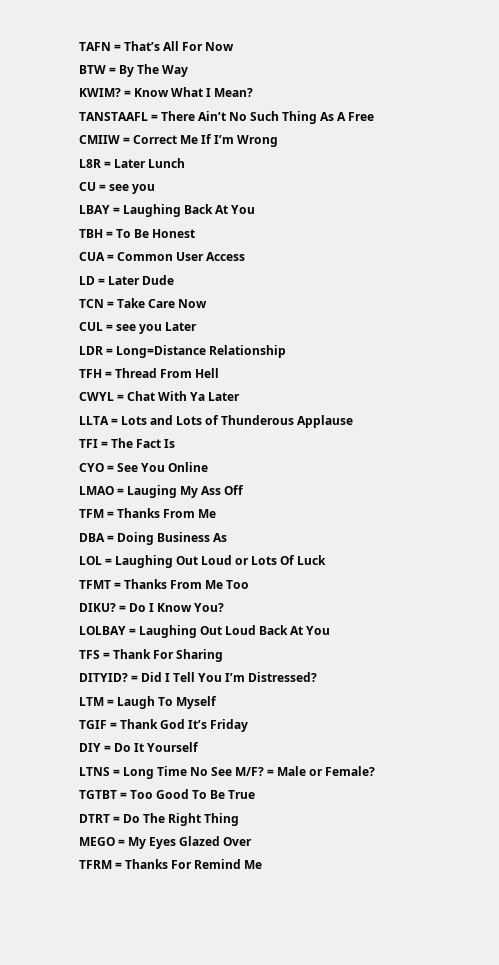TAFN = That’s All For Now
BTW = By The Way
KWIM? = Know What I Mean?
TANSTAAFL = There Ain’t No Such Thing As A Free
CMIIW = Correct Me If I’m Wrong
L8R = Later Lunch
CU = see you
LBAY = Laughing Back At You
TBH = To Be Honest
CUA = Common User Access
LD = Later Dude
TCN = Take Care Now
CUL = see you Later
LDR = Long=Distance Relationship
TFH = Thread From Hell
CWYL = Chat With Ya Later
LLTA = Lots and Lots of Thunderous Applause
TFI = The Fact Is
CYO = See You Online
LMAO = Lauging My Ass Off
TFM = Thanks From Me
DBA = Doing Business As
LOL = Laughing Out Loud or Lots Of Luck
TFMT = Thanks From Me Too
DIKU? = Do I Know You?
LOLBAY = Laughing Out Loud Back At You
TFS = Thank For Sharing
DITYID? = Did I Tell You I’m Distressed?
LTM = Laugh To Myself
TGIF = Thank God It’s Friday
DIY = Do It Yourself
LTNS = Long Time No See M/F? = Male or Female?
TGTBT = Too Good To Be True
DTRT = Do The Right Thing
MEGO = My Eyes Glazed Over
TFRM = Thanks For Remind Me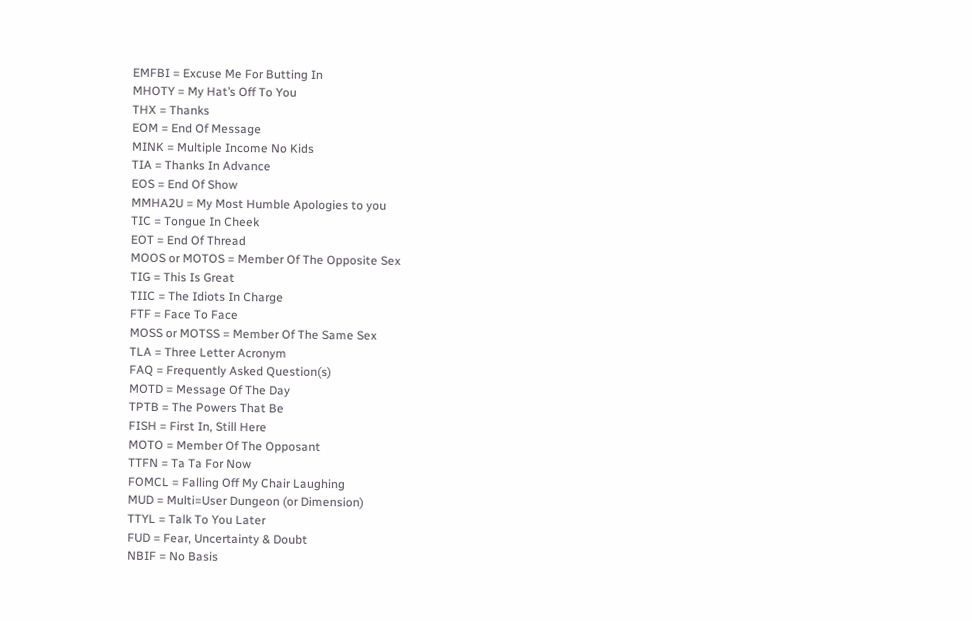EMFBI = Excuse Me For Butting In
MHOTY = My Hat’s Off To You
THX = Thanks
EOM = End Of Message
MINK = Multiple Income No Kids
TIA = Thanks In Advance
EOS = End Of Show
MMHA2U = My Most Humble Apologies to you
TIC = Tongue In Cheek
EOT = End Of Thread
MOOS or MOTOS = Member Of The Opposite Sex
TIG = This Is Great
TIIC = The Idiots In Charge
FTF = Face To Face
MOSS or MOTSS = Member Of The Same Sex
TLA = Three Letter Acronym
FAQ = Frequently Asked Question(s)
MOTD = Message Of The Day
TPTB = The Powers That Be
FISH = First In, Still Here
MOTO = Member Of The Opposant
TTFN = Ta Ta For Now
FOMCL = Falling Off My Chair Laughing
MUD = Multi=User Dungeon (or Dimension)
TTYL = Talk To You Later
FUD = Fear, Uncertainty & Doubt
NBIF = No Basis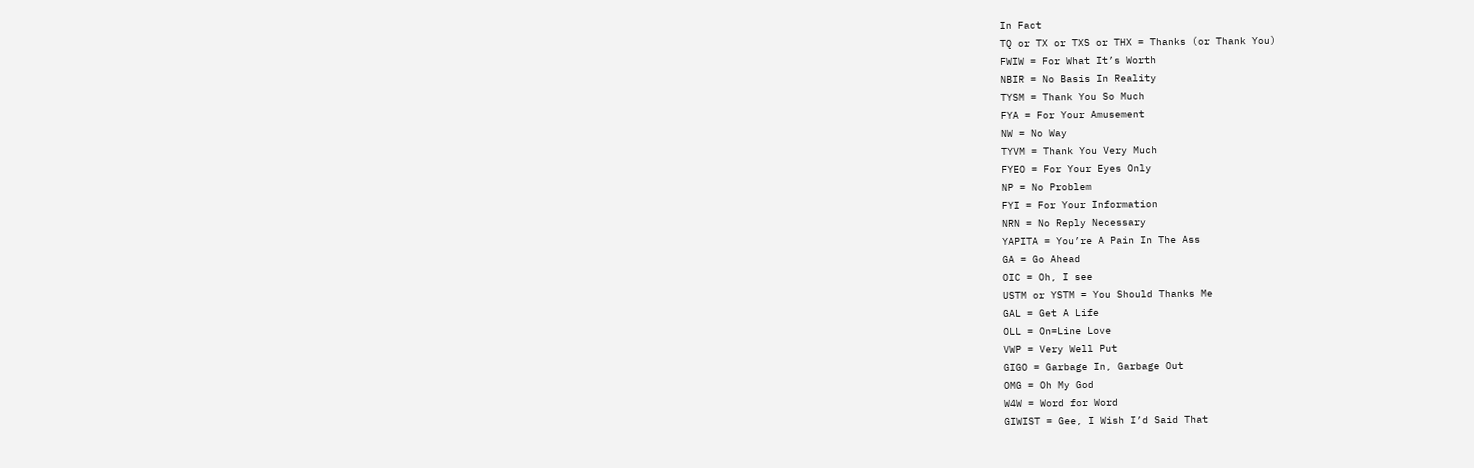In Fact
TQ or TX or TXS or THX = Thanks (or Thank You)
FWIW = For What It’s Worth
NBIR = No Basis In Reality
TYSM = Thank You So Much
FYA = For Your Amusement
NW = No Way
TYVM = Thank You Very Much
FYEO = For Your Eyes Only
NP = No Problem
FYI = For Your Information
NRN = No Reply Necessary
YAPITA = You’re A Pain In The Ass
GA = Go Ahead
OIC = Oh, I see
USTM or YSTM = You Should Thanks Me
GAL = Get A Life
OLL = On=Line Love
VWP = Very Well Put
GIGO = Garbage In, Garbage Out
OMG = Oh My God
W4W = Word for Word
GIWIST = Gee, I Wish I’d Said That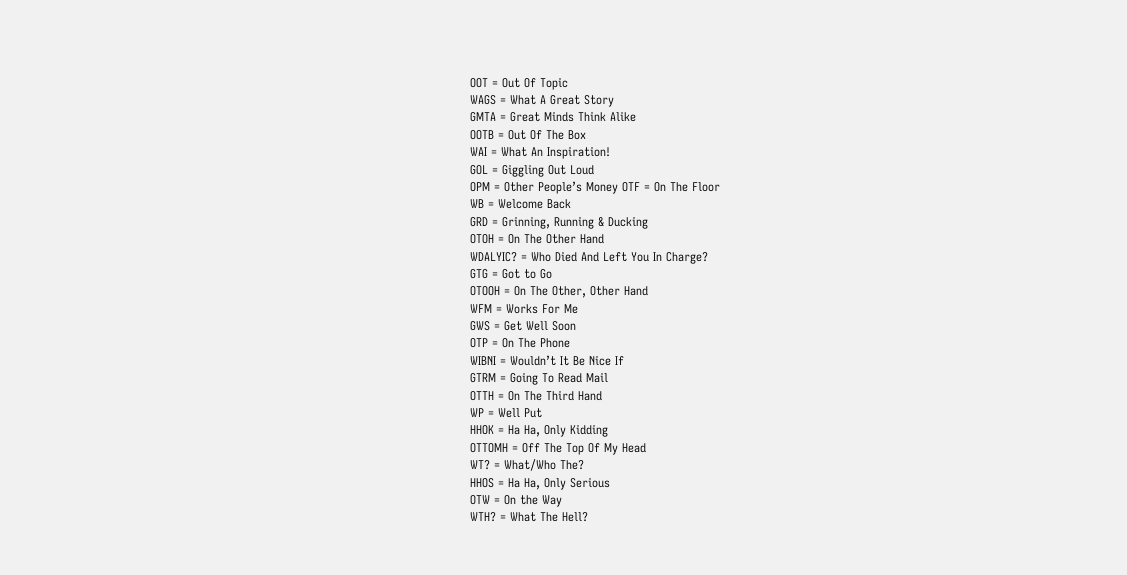OOT = Out Of Topic
WAGS = What A Great Story
GMTA = Great Minds Think Alike
OOTB = Out Of The Box
WAI = What An Inspiration!
GOL = Giggling Out Loud
OPM = Other People’s Money OTF = On The Floor
WB = Welcome Back
GRD = Grinning, Running & Ducking
OTOH = On The Other Hand
WDALYIC? = Who Died And Left You In Charge?
GTG = Got to Go
OTOOH = On The Other, Other Hand
WFM = Works For Me
GWS = Get Well Soon
OTP = On The Phone
WIBNI = Wouldn’t It Be Nice If
GTRM = Going To Read Mail
OTTH = On The Third Hand
WP = Well Put
HHOK = Ha Ha, Only Kidding
OTTOMH = Off The Top Of My Head
WT? = What/Who The?
HHOS = Ha Ha, Only Serious
OTW = On the Way
WTH? = What The Hell?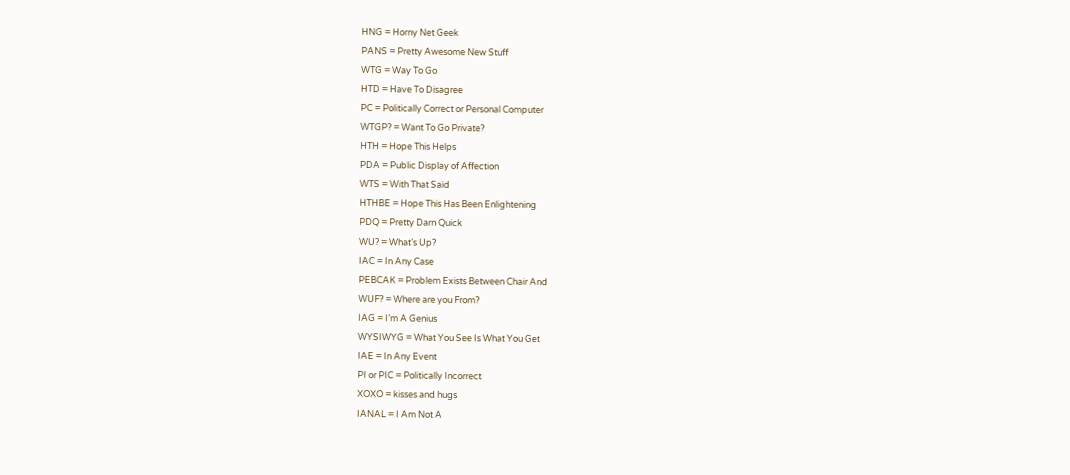HNG = Horny Net Geek
PANS = Pretty Awesome New Stuff
WTG = Way To Go
HTD = Have To Disagree
PC = Politically Correct or Personal Computer
WTGP? = Want To Go Private?
HTH = Hope This Helps
PDA = Public Display of Affection
WTS = With That Said
HTHBE = Hope This Has Been Enlightening
PDQ = Pretty Darn Quick
WU? = What’s Up?
IAC = In Any Case
PEBCAK = Problem Exists Between Chair And
WUF? = Where are you From?
IAG = I’m A Genius
WYSIWYG = What You See Is What You Get
IAE = In Any Event
PI or PIC = Politically Incorrect
XOXO = kisses and hugs
IANAL = I Am Not A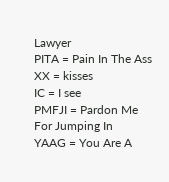Lawyer
PITA = Pain In The Ass
XX = kisses
IC = I see
PMFJI = Pardon Me For Jumping In
YAAG = You Are A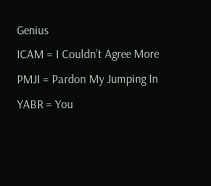Genius
ICAM = I Couldn’t Agree More
PMJI = Pardon My Jumping In
YABR = You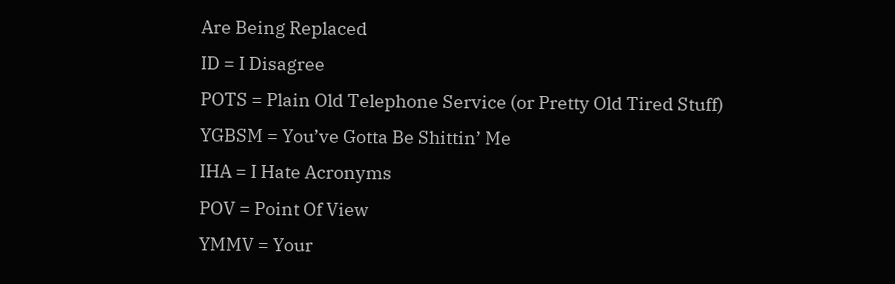Are Being Replaced
ID = I Disagree
POTS = Plain Old Telephone Service (or Pretty Old Tired Stuff)
YGBSM = You’ve Gotta Be Shittin’ Me
IHA = I Hate Acronyms
POV = Point Of View
YMMV = Your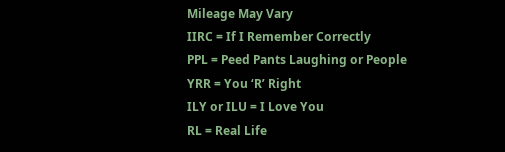Mileage May Vary
IIRC = If I Remember Correctly
PPL = Peed Pants Laughing or People
YRR = You ‘R’ Right
ILY or ILU = I Love You
RL = Real Life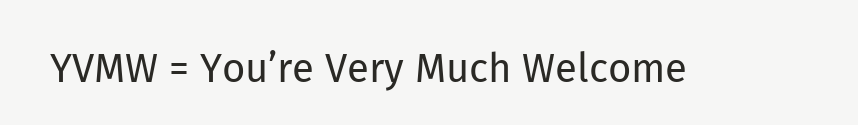YVMW = You’re Very Much Welcome